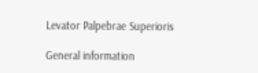Levator Palpebrae Superioris

General information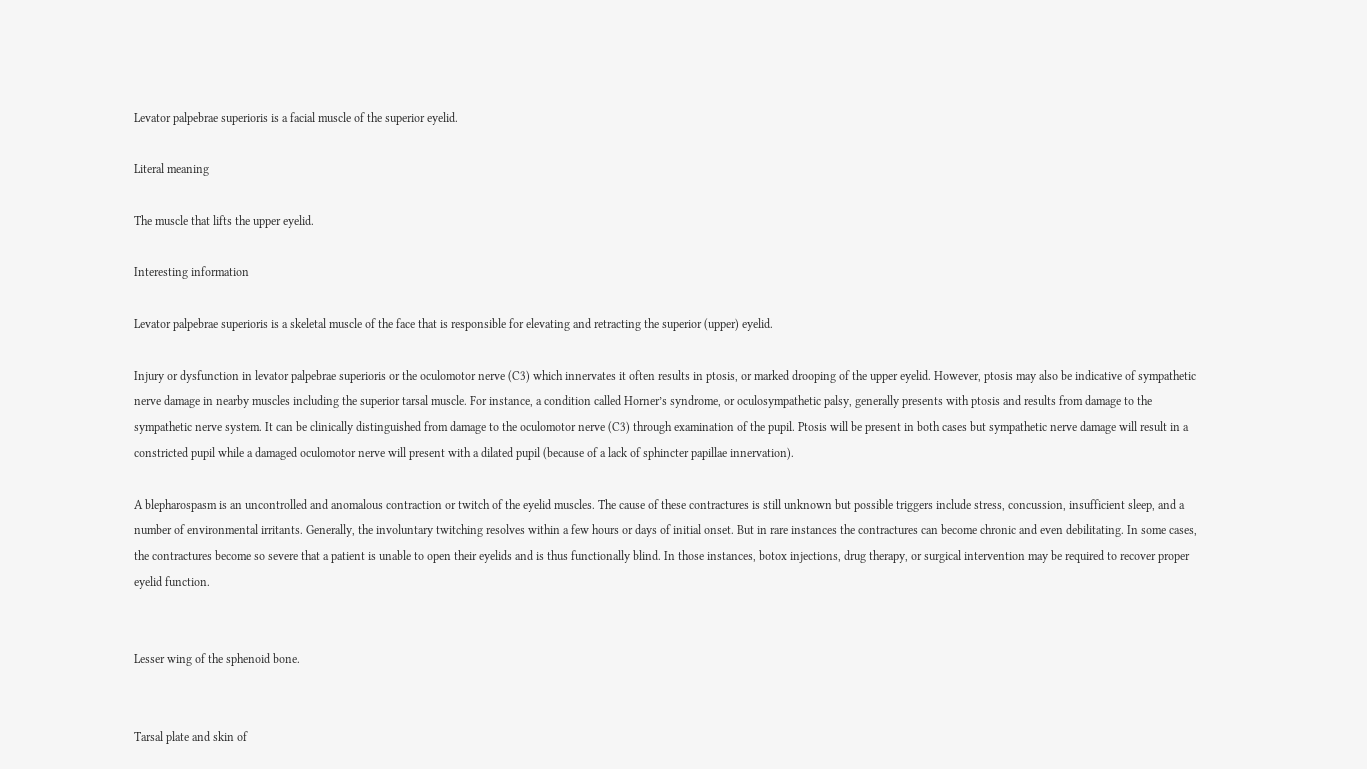Levator palpebrae superioris is a facial muscle of the superior eyelid.

Literal meaning

The muscle that lifts the upper eyelid.

Interesting information

Levator palpebrae superioris is a skeletal muscle of the face that is responsible for elevating and retracting the superior (upper) eyelid.

Injury or dysfunction in levator palpebrae superioris or the oculomotor nerve (C3) which innervates it often results in ptosis, or marked drooping of the upper eyelid. However, ptosis may also be indicative of sympathetic nerve damage in nearby muscles including the superior tarsal muscle. For instance, a condition called Horner’s syndrome, or oculosympathetic palsy, generally presents with ptosis and results from damage to the sympathetic nerve system. It can be clinically distinguished from damage to the oculomotor nerve (C3) through examination of the pupil. Ptosis will be present in both cases but sympathetic nerve damage will result in a constricted pupil while a damaged oculomotor nerve will present with a dilated pupil (because of a lack of sphincter papillae innervation).

A blepharospasm is an uncontrolled and anomalous contraction or twitch of the eyelid muscles. The cause of these contractures is still unknown but possible triggers include stress, concussion, insufficient sleep, and a number of environmental irritants. Generally, the involuntary twitching resolves within a few hours or days of initial onset. But in rare instances the contractures can become chronic and even debilitating. In some cases, the contractures become so severe that a patient is unable to open their eyelids and is thus functionally blind. In those instances, botox injections, drug therapy, or surgical intervention may be required to recover proper eyelid function.


Lesser wing of the sphenoid bone.


Tarsal plate and skin of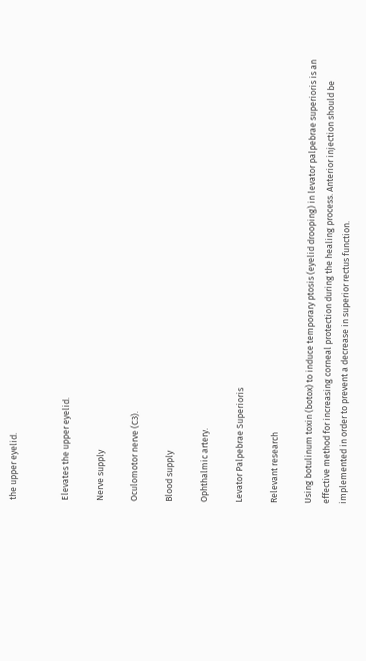the upper eyelid.


Elevates the upper eyelid.

Nerve supply

Oculomotor nerve (C3).

Blood supply

Ophthalmic artery.

Levator Palpebrae Superioris

Relevant research

Using botulinum toxin (botox) to induce temporary ptosis (eyelid drooping) in levator palpebrae superioris is an effective method for increasing corneal protection during the healing process. Anterior injection should be implemented in order to prevent a decrease in superior rectus function.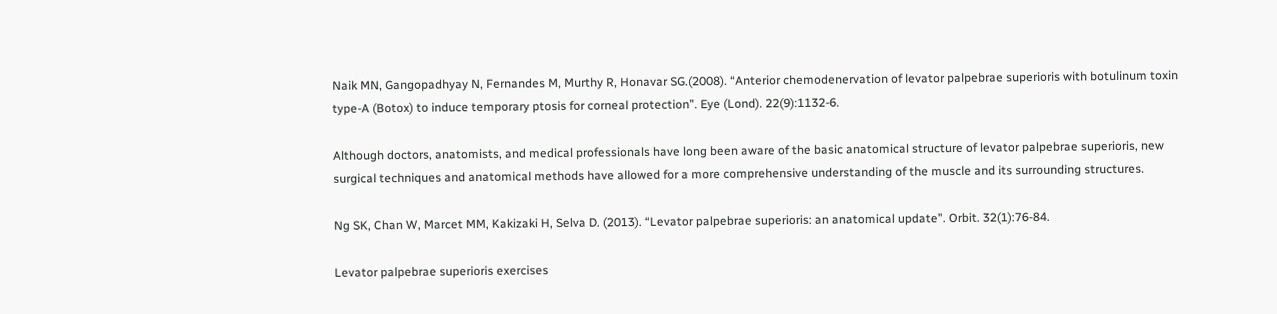Naik MN, Gangopadhyay N, Fernandes M, Murthy R, Honavar SG.(2008). “Anterior chemodenervation of levator palpebrae superioris with botulinum toxin type-A (Botox) to induce temporary ptosis for corneal protection”. Eye (Lond). 22(9):1132-6.

Although doctors, anatomists, and medical professionals have long been aware of the basic anatomical structure of levator palpebrae superioris, new surgical techniques and anatomical methods have allowed for a more comprehensive understanding of the muscle and its surrounding structures.

Ng SK, Chan W, Marcet MM, Kakizaki H, Selva D. (2013). “Levator palpebrae superioris: an anatomical update”. Orbit. 32(1):76-84.

Levator palpebrae superioris exercises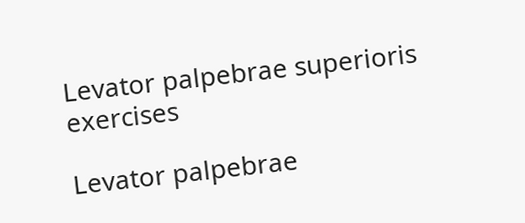Levator palpebrae superioris exercises

Levator palpebrae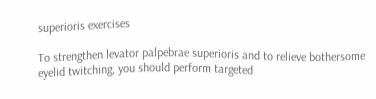superioris exercises

To strengthen levator palpebrae superioris and to relieve bothersome eyelid twitching, you should perform targeted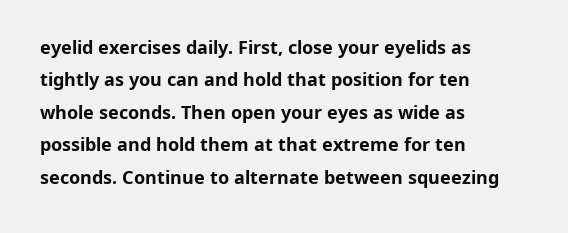eyelid exercises daily. First, close your eyelids as tightly as you can and hold that position for ten whole seconds. Then open your eyes as wide as possible and hold them at that extreme for ten seconds. Continue to alternate between squeezing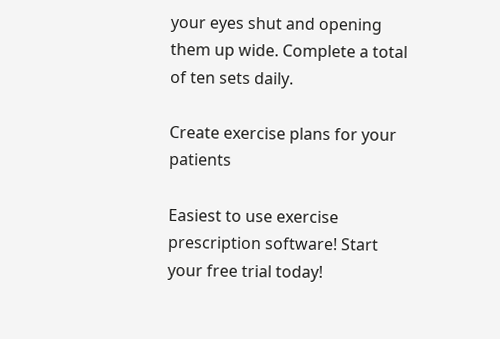your eyes shut and opening them up wide. Complete a total of ten sets daily.

Create exercise plans for your patients

Easiest to use exercise prescription software! Start your free trial today!